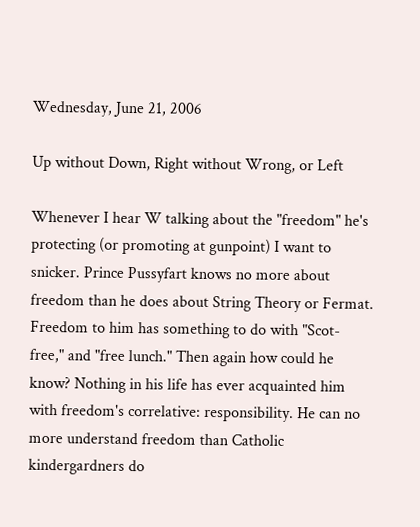Wednesday, June 21, 2006

Up without Down, Right without Wrong, or Left

Whenever I hear W talking about the "freedom" he's protecting (or promoting at gunpoint) I want to snicker. Prince Pussyfart knows no more about freedom than he does about String Theory or Fermat. Freedom to him has something to do with "Scot-free," and "free lunch." Then again how could he know? Nothing in his life has ever acquainted him with freedom's correlative: responsibility. He can no more understand freedom than Catholic kindergardners do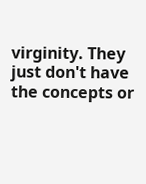virginity. They just don't have the concepts or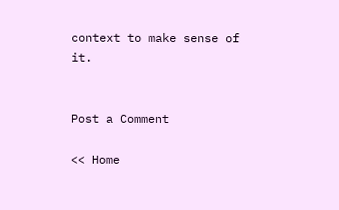context to make sense of it.


Post a Comment

<< Home